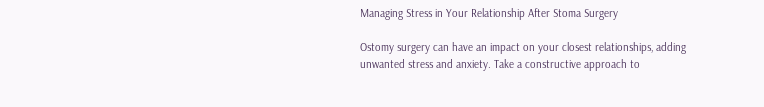Managing Stress in Your Relationship After Stoma Surgery

Ostomy surgery can have an impact on your closest relationships, adding unwanted stress and anxiety. Take a constructive approach to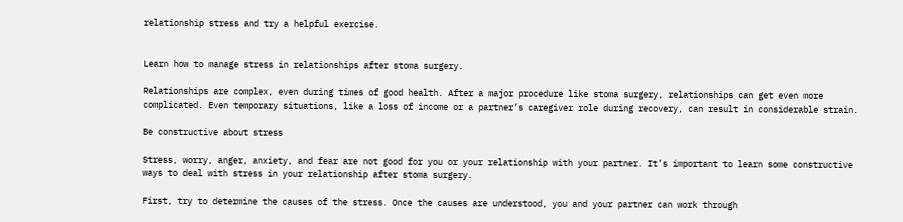relationship stress and try a helpful exercise.


Learn how to manage stress in relationships after stoma surgery.

Relationships are complex, even during times of good health. After a major procedure like stoma surgery, relationships can get even more complicated. Even temporary situations, like a loss of income or a partner’s caregiver role during recovery, can result in considerable strain.

Be constructive about stress

Stress, worry, anger, anxiety, and fear are not good for you or your relationship with your partner. It’s important to learn some constructive ways to deal with stress in your relationship after stoma surgery.

First, try to determine the causes of the stress. Once the causes are understood, you and your partner can work through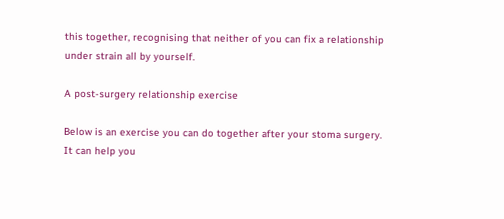this together, recognising that neither of you can fix a relationship under strain all by yourself.

A post-surgery relationship exercise

Below is an exercise you can do together after your stoma surgery. It can help you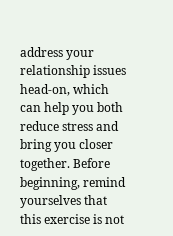address your relationship issues head-on, which can help you both reduce stress and bring you closer together. Before beginning, remind yourselves that this exercise is not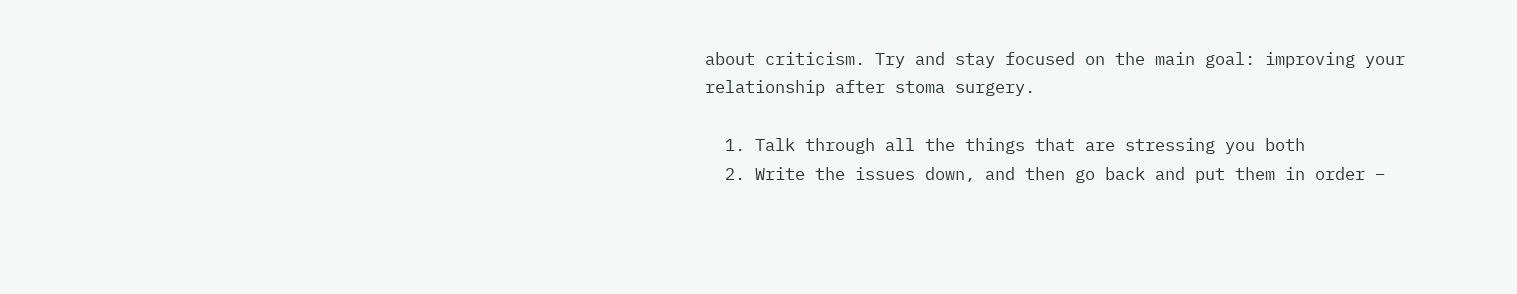about criticism. Try and stay focused on the main goal: improving your relationship after stoma surgery.

  1. Talk through all the things that are stressing you both
  2. Write the issues down, and then go back and put them in order –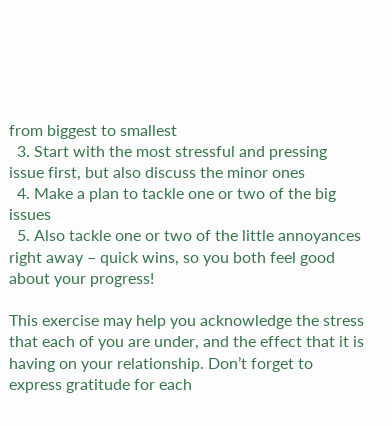from biggest to smallest
  3. Start with the most stressful and pressing issue first, but also discuss the minor ones
  4. Make a plan to tackle one or two of the big issues
  5. Also tackle one or two of the little annoyances right away – quick wins, so you both feel good about your progress!

This exercise may help you acknowledge the stress that each of you are under, and the effect that it is having on your relationship. Don’t forget to express gratitude for each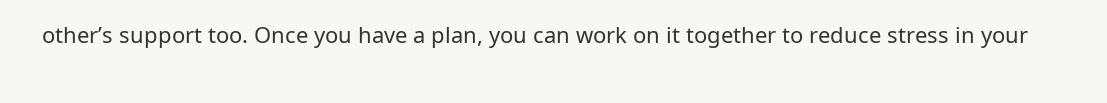other’s support too. Once you have a plan, you can work on it together to reduce stress in your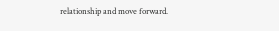relationship and move forward.